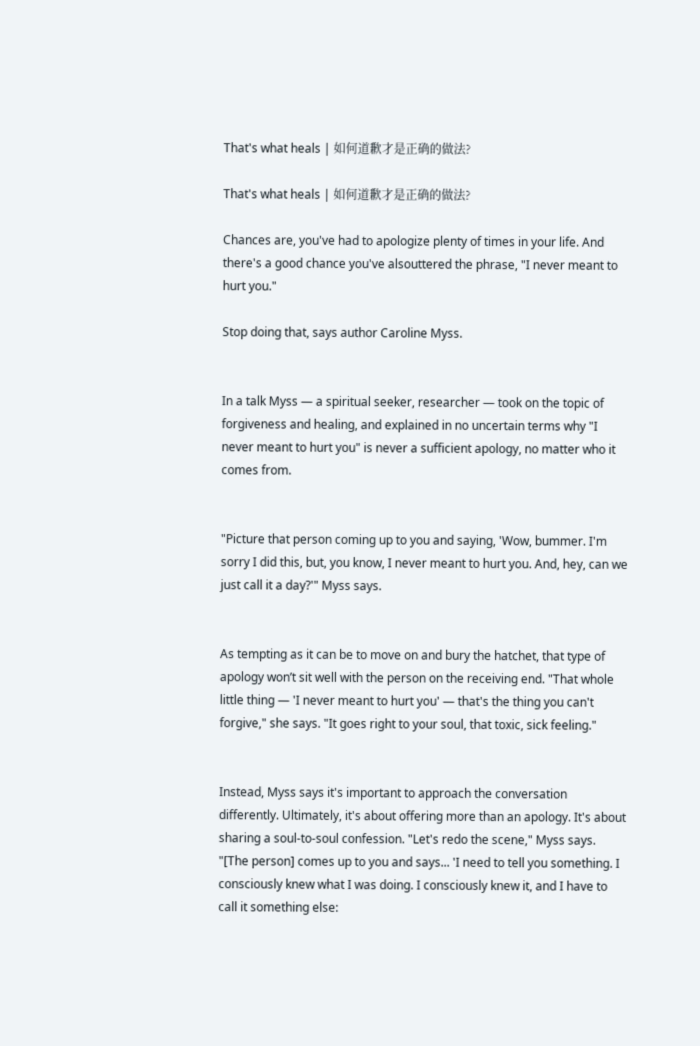That's what heals | 如何道歉才是正确的做法?

That's what heals | 如何道歉才是正确的做法?

Chances are, you've had to apologize plenty of times in your life. And there's a good chance you've alsouttered the phrase, "I never meant to hurt you."

Stop doing that, says author Caroline Myss.


In a talk Myss ― a spiritual seeker, researcher ― took on the topic of forgiveness and healing, and explained in no uncertain terms why "I never meant to hurt you" is never a sufficient apology, no matter who it comes from.


"Picture that person coming up to you and saying, 'Wow, bummer. I'm sorry I did this, but, you know, I never meant to hurt you. And, hey, can we just call it a day?'" Myss says.


As tempting as it can be to move on and bury the hatchet, that type of apology won’t sit well with the person on the receiving end. "That whole little thing ― 'I never meant to hurt you' ― that's the thing you can't forgive," she says. "It goes right to your soul, that toxic, sick feeling."


Instead, Myss says it's important to approach the conversation differently. Ultimately, it's about offering more than an apology. It's about sharing a soul-to-soul confession. "Let's redo the scene," Myss says. "[The person] comes up to you and says... 'I need to tell you something. I consciously knew what I was doing. I consciously knew it, and I have to call it something else: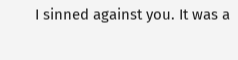I sinned against you. It was a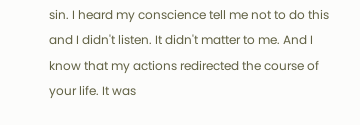sin. I heard my conscience tell me not to do this and I didn't listen. It didn't matter to me. And I know that my actions redirected the course of your life. It was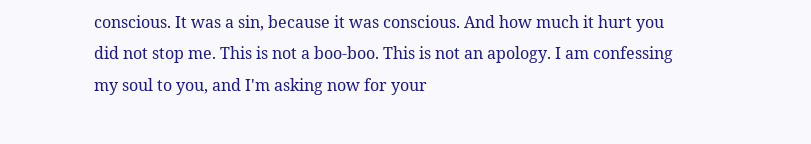conscious. It was a sin, because it was conscious. And how much it hurt you did not stop me. This is not a boo-boo. This is not an apology. I am confessing my soul to you, and I'm asking now for your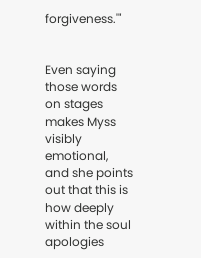forgiveness.'"


Even saying those words on stages makes Myss visibly emotional, and she points out that this is how deeply within the soul apologies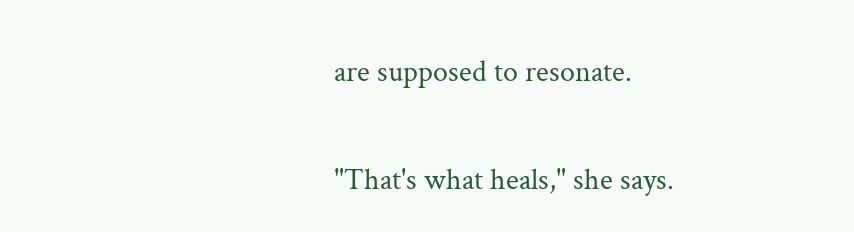are supposed to resonate.


"That's what heals," she says.